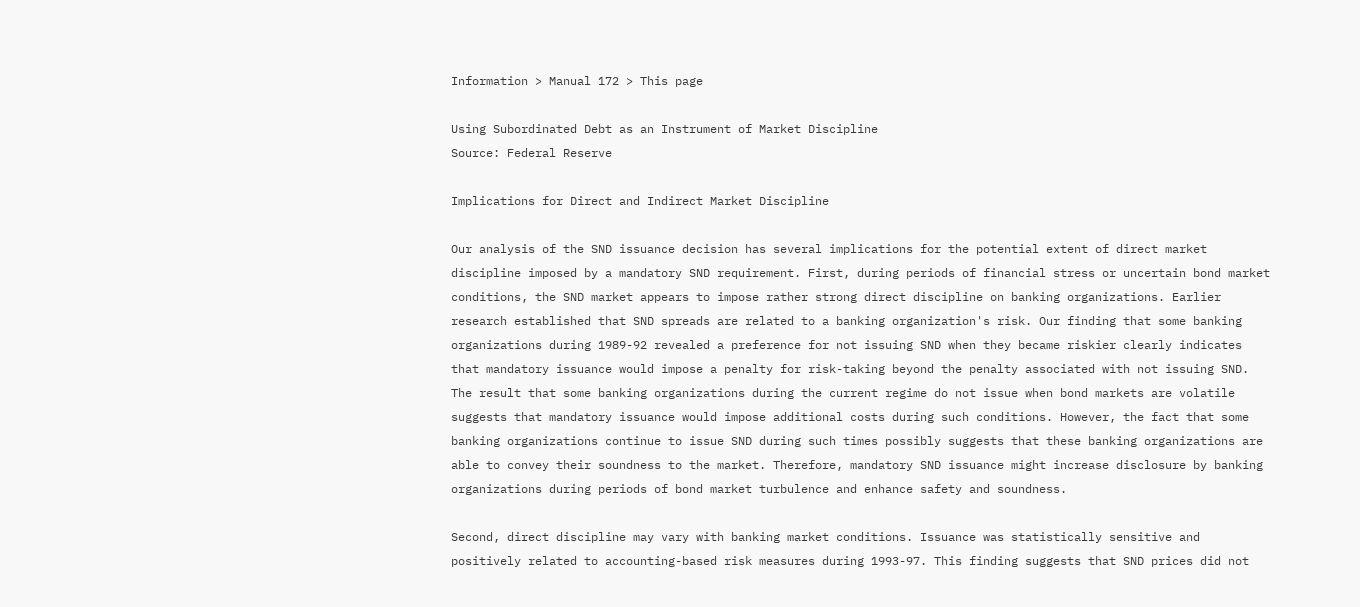Information > Manual 172 > This page

Using Subordinated Debt as an Instrument of Market Discipline
Source: Federal Reserve

Implications for Direct and Indirect Market Discipline

Our analysis of the SND issuance decision has several implications for the potential extent of direct market discipline imposed by a mandatory SND requirement. First, during periods of financial stress or uncertain bond market conditions, the SND market appears to impose rather strong direct discipline on banking organizations. Earlier research established that SND spreads are related to a banking organization's risk. Our finding that some banking organizations during 1989-92 revealed a preference for not issuing SND when they became riskier clearly indicates that mandatory issuance would impose a penalty for risk-taking beyond the penalty associated with not issuing SND. The result that some banking organizations during the current regime do not issue when bond markets are volatile suggests that mandatory issuance would impose additional costs during such conditions. However, the fact that some banking organizations continue to issue SND during such times possibly suggests that these banking organizations are able to convey their soundness to the market. Therefore, mandatory SND issuance might increase disclosure by banking organizations during periods of bond market turbulence and enhance safety and soundness.

Second, direct discipline may vary with banking market conditions. Issuance was statistically sensitive and positively related to accounting-based risk measures during 1993-97. This finding suggests that SND prices did not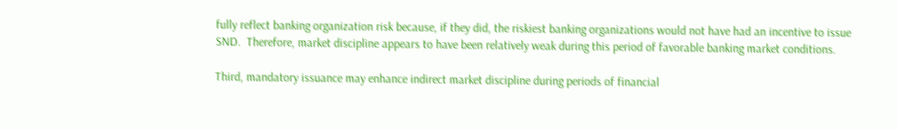fully reflect banking organization risk because, if they did, the riskiest banking organizations would not have had an incentive to issue SND.  Therefore, market discipline appears to have been relatively weak during this period of favorable banking market conditions.

Third, mandatory issuance may enhance indirect market discipline during periods of financial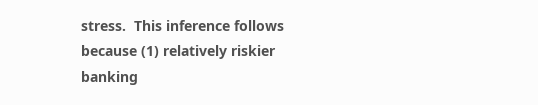stress.  This inference follows because (1) relatively riskier banking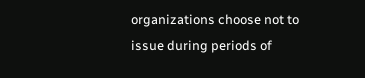organizations choose not to issue during periods of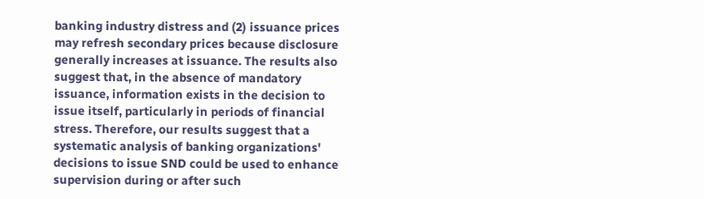banking industry distress and (2) issuance prices may refresh secondary prices because disclosure generally increases at issuance. The results also suggest that, in the absence of mandatory issuance, information exists in the decision to issue itself, particularly in periods of financial stress. Therefore, our results suggest that a systematic analysis of banking organizations' decisions to issue SND could be used to enhance supervision during or after such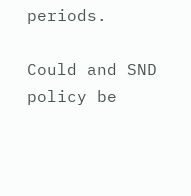periods.

Could and SND policy be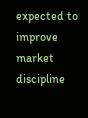expected to improve market discipline